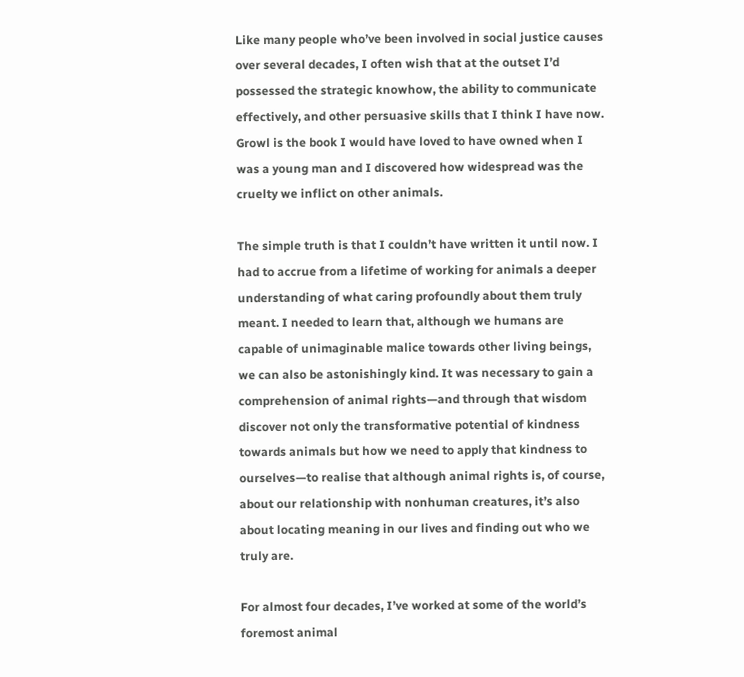Like many people who’ve been involved in social justice causes over several decades, I often wish that at the outset I’d possessed the strategic knowhow, the ability to communicate effectively, and other persuasive skills that I think I have now. Growl is the book I would have loved to have owned when I was a young man and I discovered how widespread was the cruelty we inflict on other animals.

The simple truth is that I couldn’t have written it until now. I had to accrue from a lifetime of working for animals a deeper understanding of what caring profoundly about them truly meant. I needed to learn that, although we humans are capable of unimaginable malice towards other living beings, we can also be astonishingly kind. It was necessary to gain a comprehension of animal rights—and through that wisdom discover not only the transformative potential of kindness towards animals but how we need to apply that kindness to ourselves—to realise that although animal rights is, of course, about our relationship with nonhuman creatures, it’s also about locating meaning in our lives and finding out who we truly are.

For almost four decades, I’ve worked at some of the world’s foremost animal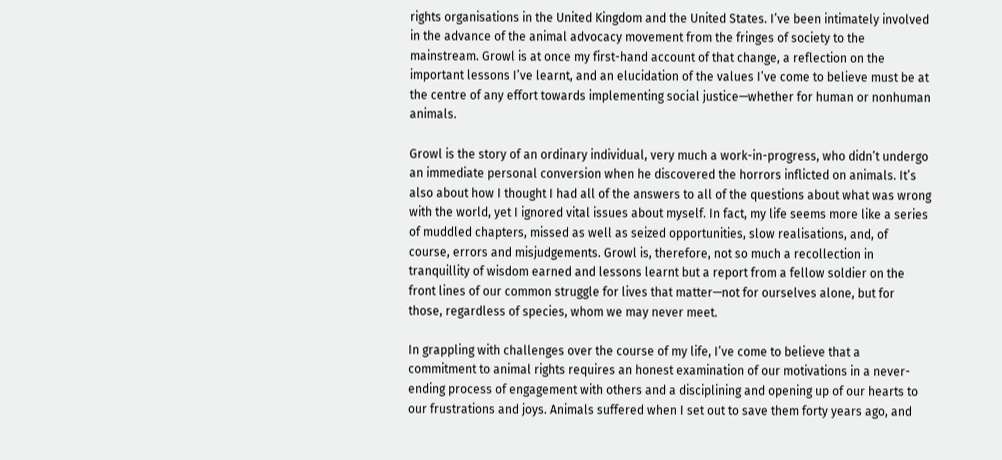rights organisations in the United Kingdom and the United States. I’ve been intimately involved in the advance of the animal advocacy movement from the fringes of society to the mainstream. Growl is at once my first-hand account of that change, a reflection on the important lessons I’ve learnt, and an elucidation of the values I’ve come to believe must be at the centre of any effort towards implementing social justice—whether for human or nonhuman animals.

Growl is the story of an ordinary individual, very much a work-in-progress, who didn’t undergo an immediate personal conversion when he discovered the horrors inflicted on animals. It’s also about how I thought I had all of the answers to all of the questions about what was wrong with the world, yet I ignored vital issues about myself. In fact, my life seems more like a series of muddled chapters, missed as well as seized opportunities, slow realisations, and, of course, errors and misjudgements. Growl is, therefore, not so much a recollection in tranquillity of wisdom earned and lessons learnt but a report from a fellow soldier on the front lines of our common struggle for lives that matter—not for ourselves alone, but for those, regardless of species, whom we may never meet.

In grappling with challenges over the course of my life, I’ve come to believe that a commitment to animal rights requires an honest examination of our motivations in a never-ending process of engagement with others and a disciplining and opening up of our hearts to our frustrations and joys. Animals suffered when I set out to save them forty years ago, and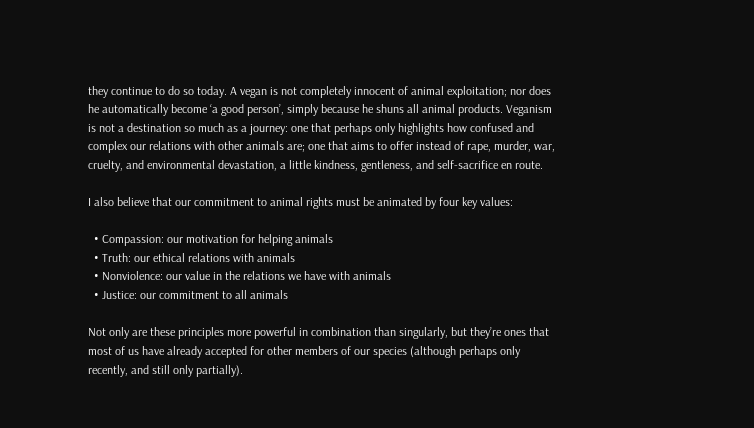they continue to do so today. A vegan is not completely innocent of animal exploitation; nor does he automatically become ‘a good person’, simply because he shuns all animal products. Veganism is not a destination so much as a journey: one that perhaps only highlights how confused and complex our relations with other animals are; one that aims to offer instead of rape, murder, war, cruelty, and environmental devastation, a little kindness, gentleness, and self-sacrifice en route.

I also believe that our commitment to animal rights must be animated by four key values:

  • Compassion: our motivation for helping animals
  • Truth: our ethical relations with animals
  • Nonviolence: our value in the relations we have with animals
  • Justice: our commitment to all animals

Not only are these principles more powerful in combination than singularly, but they’re ones that most of us have already accepted for other members of our species (although perhaps only recently, and still only partially).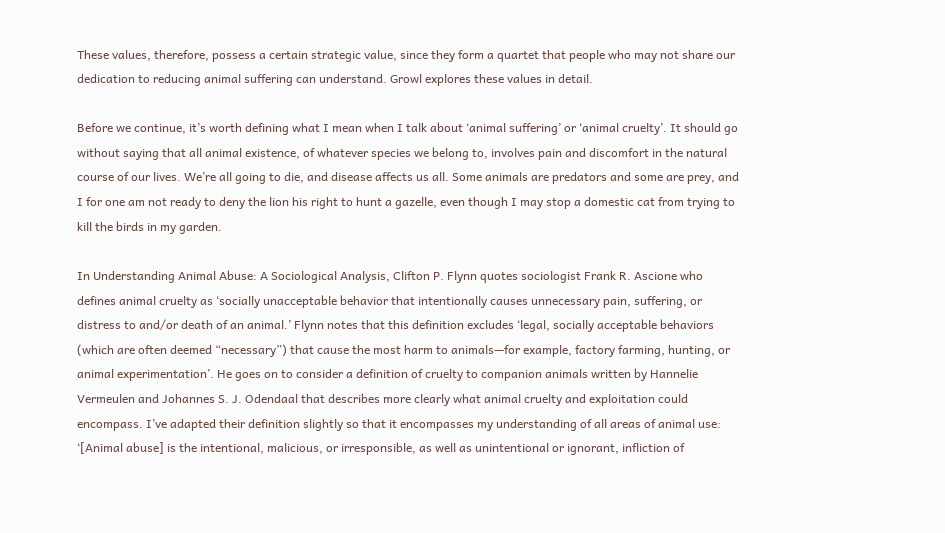These values, therefore, possess a certain strategic value, since they form a quartet that people who may not share our dedication to reducing animal suffering can understand. Growl explores these values in detail.

Before we continue, it’s worth defining what I mean when I talk about ‘animal suffering’ or ‘animal cruelty’. It should go without saying that all animal existence, of whatever species we belong to, involves pain and discomfort in the natural course of our lives. We’re all going to die, and disease affects us all. Some animals are predators and some are prey, and I for one am not ready to deny the lion his right to hunt a gazelle, even though I may stop a domestic cat from trying to kill the birds in my garden.

In Understanding Animal Abuse: A Sociological Analysis, Clifton P. Flynn quotes sociologist Frank R. Ascione who defines animal cruelty as ‘socially unacceptable behavior that intentionally causes unnecessary pain, suffering, or distress to and/or death of an animal.’ Flynn notes that this definition excludes ‘legal, socially acceptable behaviors (which are often deemed “necessary”) that cause the most harm to animals—for example, factory farming, hunting, or animal experimentation’. He goes on to consider a definition of cruelty to companion animals written by Hannelie Vermeulen and Johannes S. J. Odendaal that describes more clearly what animal cruelty and exploitation could encompass. I’ve adapted their definition slightly so that it encompasses my understanding of all areas of animal use: ‘[Animal abuse] is the intentional, malicious, or irresponsible, as well as unintentional or ignorant, infliction of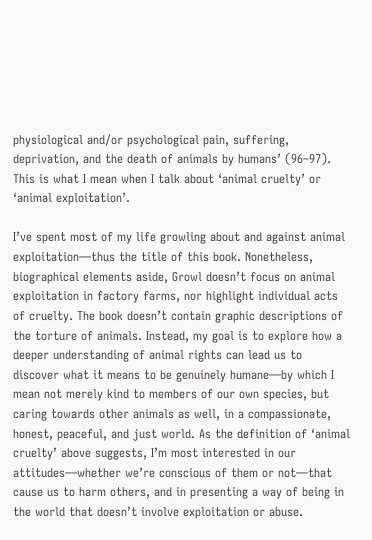physiological and/or psychological pain, suffering, deprivation, and the death of animals by humans’ (96–97). This is what I mean when I talk about ‘animal cruelty’ or ‘animal exploitation’.

I’ve spent most of my life growling about and against animal exploitation—thus the title of this book. Nonetheless, biographical elements aside, Growl doesn’t focus on animal exploitation in factory farms, nor highlight individual acts of cruelty. The book doesn’t contain graphic descriptions of the torture of animals. Instead, my goal is to explore how a deeper understanding of animal rights can lead us to discover what it means to be genuinely humane—by which I mean not merely kind to members of our own species, but caring towards other animals as well, in a compassionate, honest, peaceful, and just world. As the definition of ‘animal cruelty’ above suggests, I’m most interested in our attitudes—whether we’re conscious of them or not—that cause us to harm others, and in presenting a way of being in the world that doesn’t involve exploitation or abuse.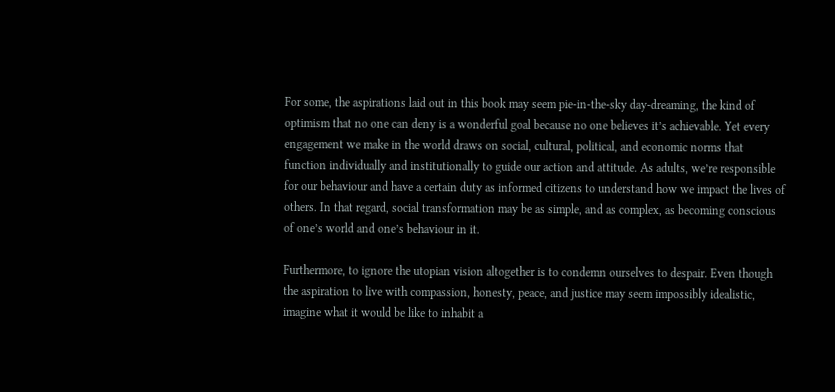For some, the aspirations laid out in this book may seem pie-in-the-sky day-dreaming, the kind of optimism that no one can deny is a wonderful goal because no one believes it’s achievable. Yet every engagement we make in the world draws on social, cultural, political, and economic norms that function individually and institutionally to guide our action and attitude. As adults, we’re responsible for our behaviour and have a certain duty as informed citizens to understand how we impact the lives of others. In that regard, social transformation may be as simple, and as complex, as becoming conscious of one’s world and one’s behaviour in it.

Furthermore, to ignore the utopian vision altogether is to condemn ourselves to despair. Even though the aspiration to live with compassion, honesty, peace, and justice may seem impossibly idealistic, imagine what it would be like to inhabit a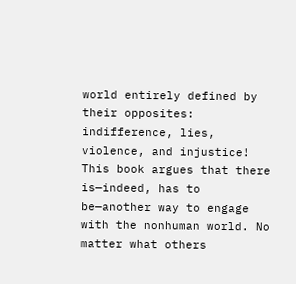world entirely defined by their opposites: indifference, lies, violence, and injustice! This book argues that there is—indeed, has to be—another way to engage with the nonhuman world. No matter what others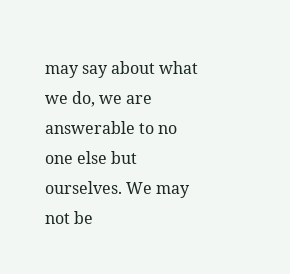may say about what we do, we are answerable to no one else but ourselves. We may not be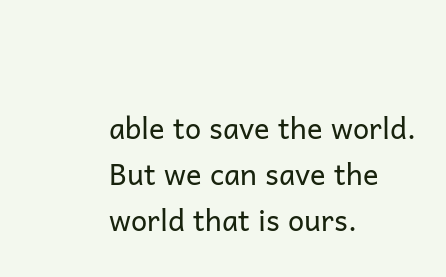able to save the world. But we can save the world that is ours.